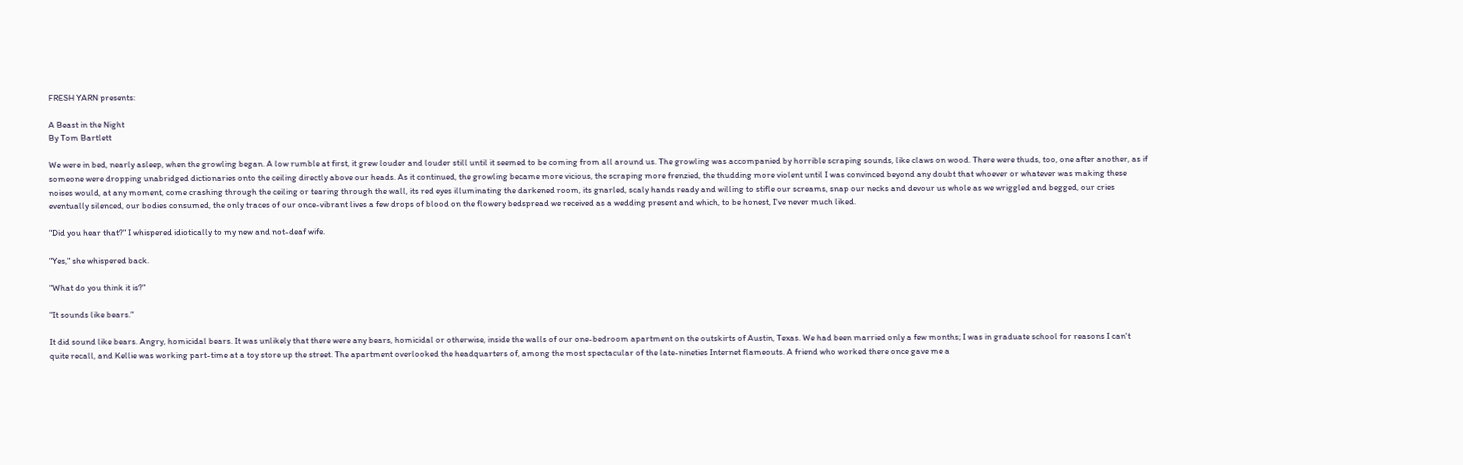FRESH YARN presents:

A Beast in the Night
By Tom Bartlett

We were in bed, nearly asleep, when the growling began. A low rumble at first, it grew louder and louder still until it seemed to be coming from all around us. The growling was accompanied by horrible scraping sounds, like claws on wood. There were thuds, too, one after another, as if someone were dropping unabridged dictionaries onto the ceiling directly above our heads. As it continued, the growling became more vicious, the scraping more frenzied, the thudding more violent until I was convinced beyond any doubt that whoever or whatever was making these noises would, at any moment, come crashing through the ceiling or tearing through the wall, its red eyes illuminating the darkened room, its gnarled, scaly hands ready and willing to stifle our screams, snap our necks and devour us whole as we wriggled and begged, our cries eventually silenced, our bodies consumed, the only traces of our once-vibrant lives a few drops of blood on the flowery bedspread we received as a wedding present and which, to be honest, I've never much liked.

"Did you hear that?" I whispered idiotically to my new and not-deaf wife.

"Yes," she whispered back.

"What do you think it is?"

"It sounds like bears."

It did sound like bears. Angry, homicidal bears. It was unlikely that there were any bears, homicidal or otherwise, inside the walls of our one-bedroom apartment on the outskirts of Austin, Texas. We had been married only a few months; I was in graduate school for reasons I can't quite recall, and Kellie was working part-time at a toy store up the street. The apartment overlooked the headquarters of, among the most spectacular of the late-nineties Internet flameouts. A friend who worked there once gave me a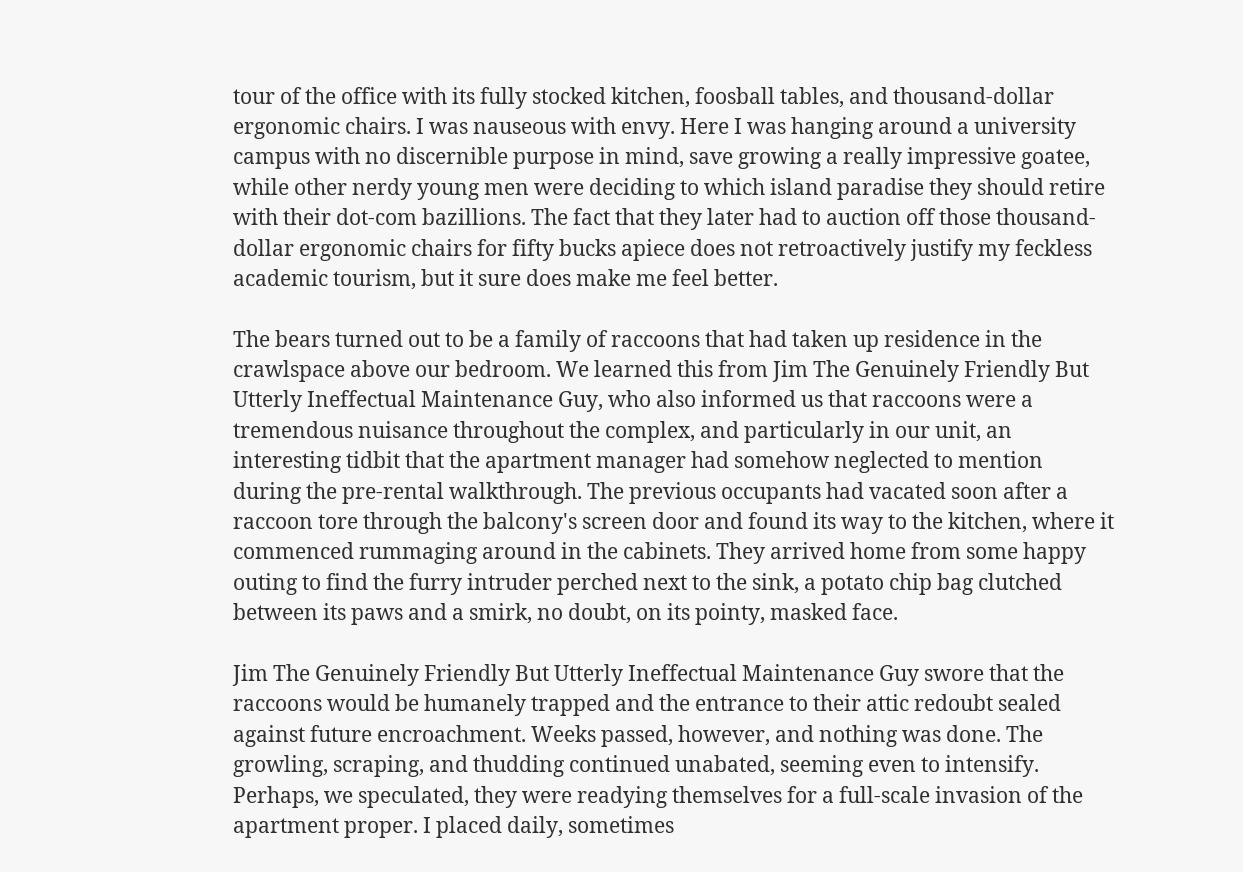tour of the office with its fully stocked kitchen, foosball tables, and thousand-dollar ergonomic chairs. I was nauseous with envy. Here I was hanging around a university campus with no discernible purpose in mind, save growing a really impressive goatee, while other nerdy young men were deciding to which island paradise they should retire with their dot-com bazillions. The fact that they later had to auction off those thousand-dollar ergonomic chairs for fifty bucks apiece does not retroactively justify my feckless academic tourism, but it sure does make me feel better.

The bears turned out to be a family of raccoons that had taken up residence in the crawlspace above our bedroom. We learned this from Jim The Genuinely Friendly But Utterly Ineffectual Maintenance Guy, who also informed us that raccoons were a tremendous nuisance throughout the complex, and particularly in our unit, an interesting tidbit that the apartment manager had somehow neglected to mention during the pre-rental walkthrough. The previous occupants had vacated soon after a raccoon tore through the balcony's screen door and found its way to the kitchen, where it commenced rummaging around in the cabinets. They arrived home from some happy outing to find the furry intruder perched next to the sink, a potato chip bag clutched between its paws and a smirk, no doubt, on its pointy, masked face.

Jim The Genuinely Friendly But Utterly Ineffectual Maintenance Guy swore that the raccoons would be humanely trapped and the entrance to their attic redoubt sealed against future encroachment. Weeks passed, however, and nothing was done. The growling, scraping, and thudding continued unabated, seeming even to intensify. Perhaps, we speculated, they were readying themselves for a full-scale invasion of the apartment proper. I placed daily, sometimes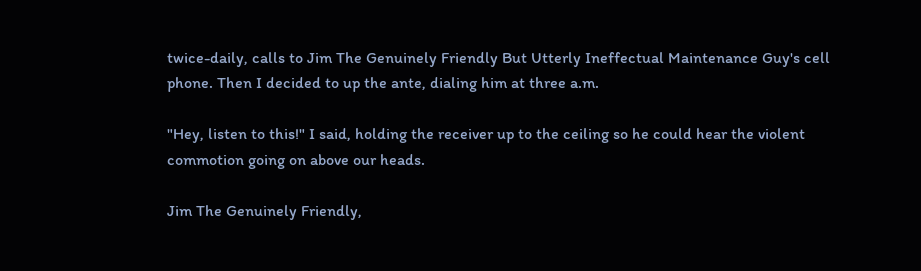twice-daily, calls to Jim The Genuinely Friendly But Utterly Ineffectual Maintenance Guy's cell phone. Then I decided to up the ante, dialing him at three a.m.

"Hey, listen to this!" I said, holding the receiver up to the ceiling so he could hear the violent commotion going on above our heads.

Jim The Genuinely Friendly,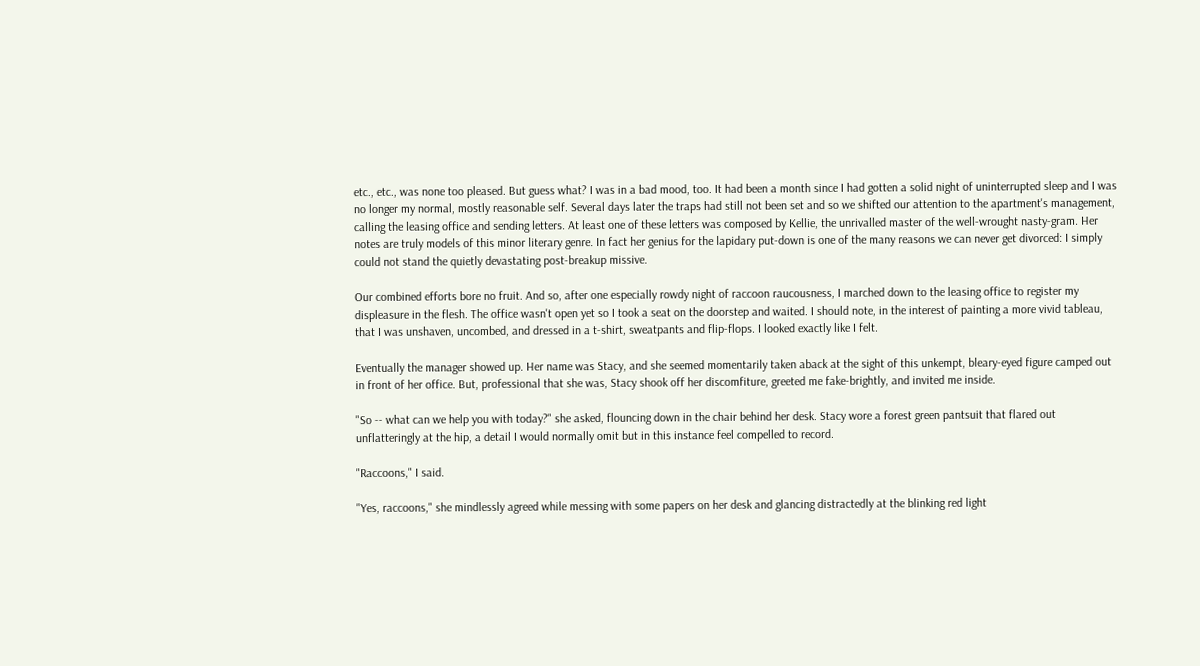etc., etc., was none too pleased. But guess what? I was in a bad mood, too. It had been a month since I had gotten a solid night of uninterrupted sleep and I was no longer my normal, mostly reasonable self. Several days later the traps had still not been set and so we shifted our attention to the apartment's management, calling the leasing office and sending letters. At least one of these letters was composed by Kellie, the unrivalled master of the well-wrought nasty-gram. Her notes are truly models of this minor literary genre. In fact her genius for the lapidary put-down is one of the many reasons we can never get divorced: I simply could not stand the quietly devastating post-breakup missive.

Our combined efforts bore no fruit. And so, after one especially rowdy night of raccoon raucousness, I marched down to the leasing office to register my displeasure in the flesh. The office wasn't open yet so I took a seat on the doorstep and waited. I should note, in the interest of painting a more vivid tableau, that I was unshaven, uncombed, and dressed in a t-shirt, sweatpants and flip-flops. I looked exactly like I felt.

Eventually the manager showed up. Her name was Stacy, and she seemed momentarily taken aback at the sight of this unkempt, bleary-eyed figure camped out in front of her office. But, professional that she was, Stacy shook off her discomfiture, greeted me fake-brightly, and invited me inside.

"So -- what can we help you with today?" she asked, flouncing down in the chair behind her desk. Stacy wore a forest green pantsuit that flared out unflatteringly at the hip, a detail I would normally omit but in this instance feel compelled to record.

"Raccoons," I said.

"Yes, raccoons," she mindlessly agreed while messing with some papers on her desk and glancing distractedly at the blinking red light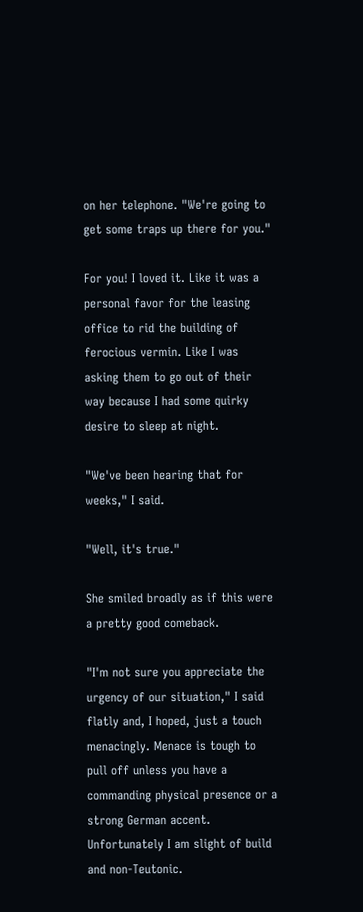on her telephone. "We're going to get some traps up there for you."

For you! I loved it. Like it was a personal favor for the leasing office to rid the building of ferocious vermin. Like I was asking them to go out of their way because I had some quirky desire to sleep at night.

"We've been hearing that for weeks," I said.

"Well, it's true."

She smiled broadly as if this were a pretty good comeback.

"I'm not sure you appreciate the urgency of our situation," I said flatly and, I hoped, just a touch menacingly. Menace is tough to pull off unless you have a commanding physical presence or a strong German accent. Unfortunately I am slight of build and non-Teutonic.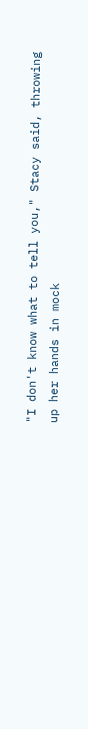"I don't know what to tell you," Stacy said, throwing up her hands in mock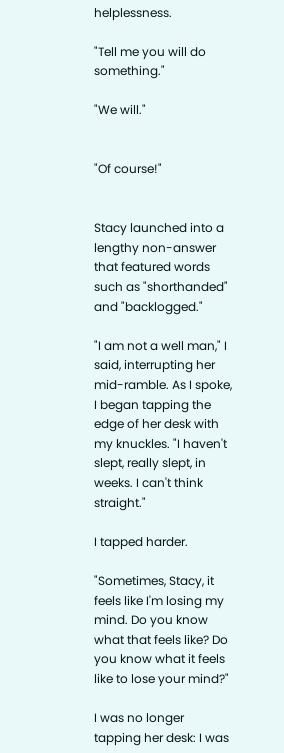helplessness.

"Tell me you will do something."

"We will."


"Of course!"


Stacy launched into a lengthy non-answer that featured words such as "shorthanded" and "backlogged."

"I am not a well man," I said, interrupting her mid-ramble. As I spoke, I began tapping the edge of her desk with my knuckles. "I haven't slept, really slept, in weeks. I can't think straight."

I tapped harder.

"Sometimes, Stacy, it feels like I'm losing my mind. Do you know what that feels like? Do you know what it feels like to lose your mind?"

I was no longer tapping her desk: I was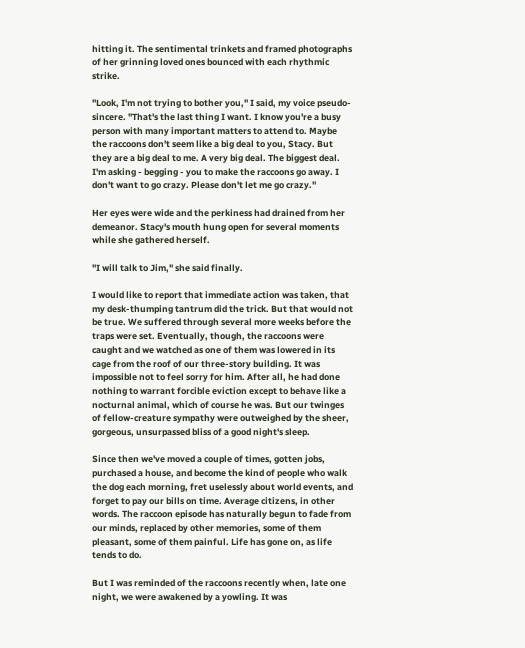hitting it. The sentimental trinkets and framed photographs of her grinning loved ones bounced with each rhythmic strike.

"Look, I'm not trying to bother you," I said, my voice pseudo-sincere. "That's the last thing I want. I know you're a busy person with many important matters to attend to. Maybe the raccoons don't seem like a big deal to you, Stacy. But they are a big deal to me. A very big deal. The biggest deal. I'm asking - begging - you to make the raccoons go away. I don't want to go crazy. Please don't let me go crazy."

Her eyes were wide and the perkiness had drained from her demeanor. Stacy's mouth hung open for several moments while she gathered herself.

"I will talk to Jim," she said finally.

I would like to report that immediate action was taken, that my desk-thumping tantrum did the trick. But that would not be true. We suffered through several more weeks before the traps were set. Eventually, though, the raccoons were caught and we watched as one of them was lowered in its cage from the roof of our three-story building. It was impossible not to feel sorry for him. After all, he had done nothing to warrant forcible eviction except to behave like a nocturnal animal, which of course he was. But our twinges of fellow-creature sympathy were outweighed by the sheer, gorgeous, unsurpassed bliss of a good night's sleep.

Since then we've moved a couple of times, gotten jobs, purchased a house, and become the kind of people who walk the dog each morning, fret uselessly about world events, and forget to pay our bills on time. Average citizens, in other words. The raccoon episode has naturally begun to fade from our minds, replaced by other memories, some of them pleasant, some of them painful. Life has gone on, as life tends to do.

But I was reminded of the raccoons recently when, late one night, we were awakened by a yowling. It was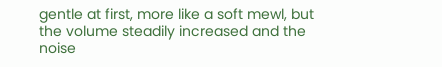gentle at first, more like a soft mewl, but the volume steadily increased and the noise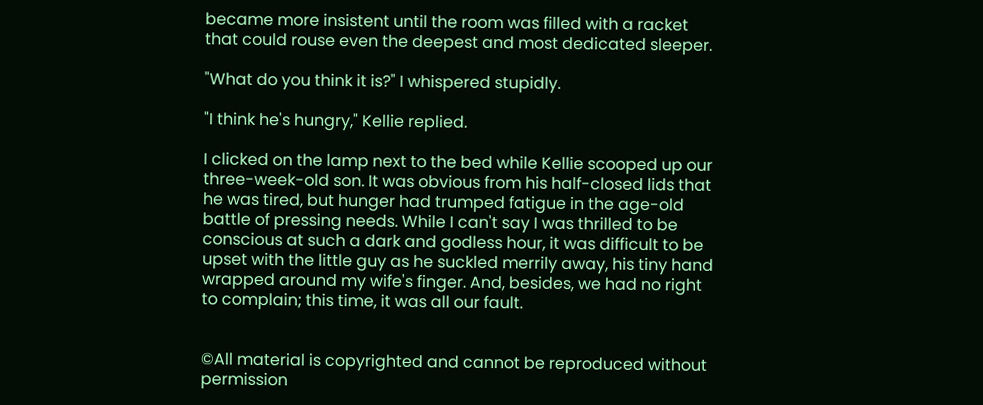became more insistent until the room was filled with a racket that could rouse even the deepest and most dedicated sleeper.

"What do you think it is?" I whispered stupidly.

"I think he's hungry," Kellie replied.

I clicked on the lamp next to the bed while Kellie scooped up our three-week-old son. It was obvious from his half-closed lids that he was tired, but hunger had trumped fatigue in the age-old battle of pressing needs. While I can't say I was thrilled to be conscious at such a dark and godless hour, it was difficult to be upset with the little guy as he suckled merrily away, his tiny hand wrapped around my wife's finger. And, besides, we had no right to complain; this time, it was all our fault.


©All material is copyrighted and cannot be reproduced without permission